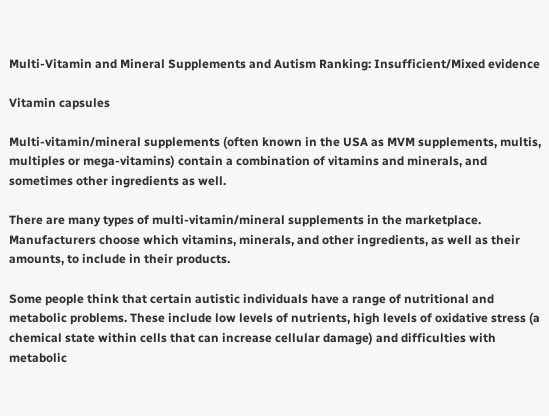Multi-Vitamin and Mineral Supplements and Autism Ranking: Insufficient/Mixed evidence

Vitamin capsules

Multi-vitamin/mineral supplements (often known in the USA as MVM supplements, multis, multiples or mega-vitamins) contain a combination of vitamins and minerals, and sometimes other ingredients as well.

There are many types of multi-vitamin/mineral supplements in the marketplace. Manufacturers choose which vitamins, minerals, and other ingredients, as well as their amounts, to include in their products.

Some people think that certain autistic individuals have a range of nutritional and metabolic problems. These include low levels of nutrients, high levels of oxidative stress (a chemical state within cells that can increase cellular damage) and difficulties with metabolic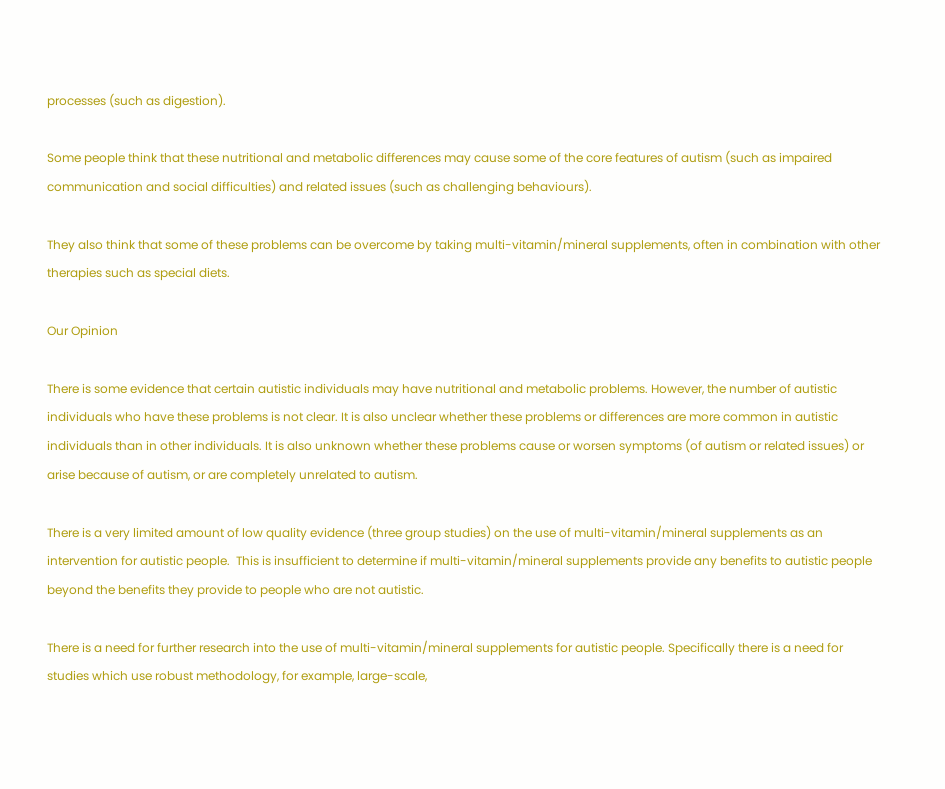processes (such as digestion).

Some people think that these nutritional and metabolic differences may cause some of the core features of autism (such as impaired communication and social difficulties) and related issues (such as challenging behaviours).

They also think that some of these problems can be overcome by taking multi-vitamin/mineral supplements, often in combination with other therapies such as special diets.

Our Opinion

There is some evidence that certain autistic individuals may have nutritional and metabolic problems. However, the number of autistic individuals who have these problems is not clear. It is also unclear whether these problems or differences are more common in autistic individuals than in other individuals. It is also unknown whether these problems cause or worsen symptoms (of autism or related issues) or arise because of autism, or are completely unrelated to autism.

There is a very limited amount of low quality evidence (three group studies) on the use of multi-vitamin/mineral supplements as an intervention for autistic people.  This is insufficient to determine if multi-vitamin/mineral supplements provide any benefits to autistic people beyond the benefits they provide to people who are not autistic.

There is a need for further research into the use of multi-vitamin/mineral supplements for autistic people. Specifically there is a need for studies which use robust methodology, for example, large-scale,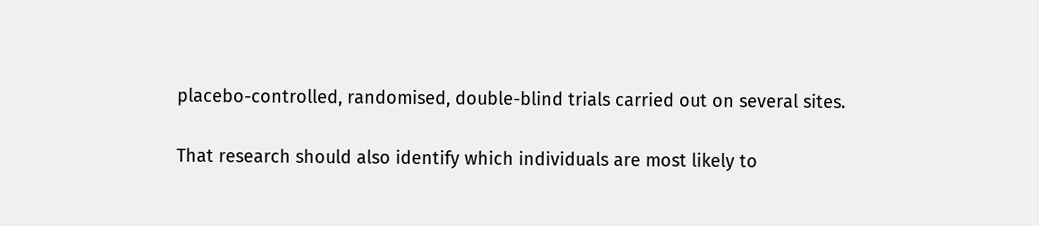placebo-controlled, randomised, double-blind trials carried out on several sites.

That research should also identify which individuals are most likely to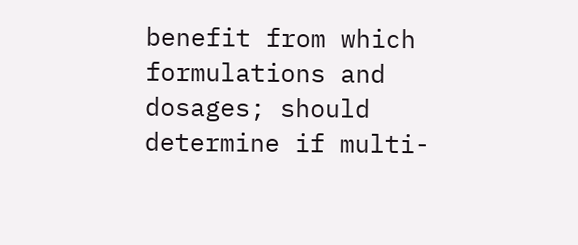benefit from which formulations and dosages; should determine if multi-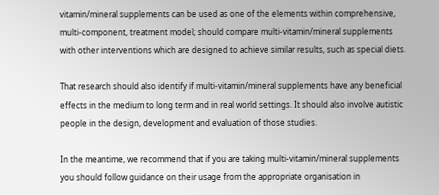vitamin/mineral supplements can be used as one of the elements within comprehensive, multi-component, treatment model; should compare multi-vitamin/mineral supplements with other interventions which are designed to achieve similar results, such as special diets.

That research should also identify if multi-vitamin/mineral supplements have any beneficial effects in the medium to long term and in real world settings. It should also involve autistic people in the design, development and evaluation of those studies.

In the meantime, we recommend that if you are taking multi-vitamin/mineral supplements you should follow guidance on their usage from the appropriate organisation in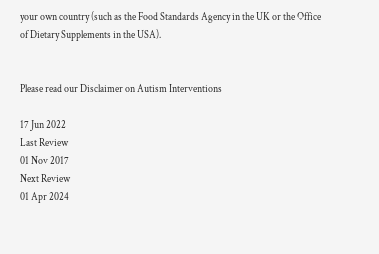your own country (such as the Food Standards Agency in the UK or the Office of Dietary Supplements in the USA).


Please read our Disclaimer on Autism Interventions

17 Jun 2022
Last Review
01 Nov 2017
Next Review
01 Apr 2024